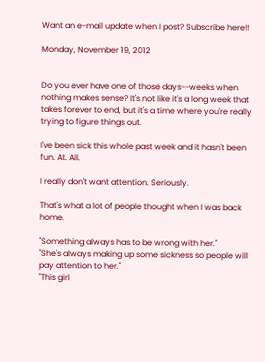Want an e-mail update when I post? Subscribe here!!

Monday, November 19, 2012


Do you ever have one of those days--weeks when nothing makes sense? It's not like it's a long week that takes forever to end, but it's a time where you're really trying to figure things out.

I've been sick this whole past week and it hasn't been fun. At. All.

I really don't want attention. Seriously.

That's what a lot of people thought when I was back home.

"Something always has to be wrong with her."
"She's always making up some sickness so people will pay attention to her."
"This girl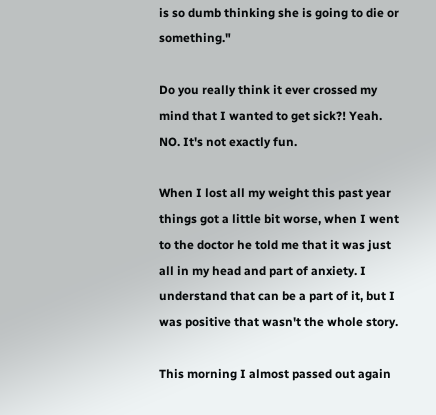is so dumb thinking she is going to die or something."

Do you really think it ever crossed my mind that I wanted to get sick?! Yeah. NO. It's not exactly fun.

When I lost all my weight this past year things got a little bit worse, when I went to the doctor he told me that it was just all in my head and part of anxiety. I understand that can be a part of it, but I was positive that wasn't the whole story.

This morning I almost passed out again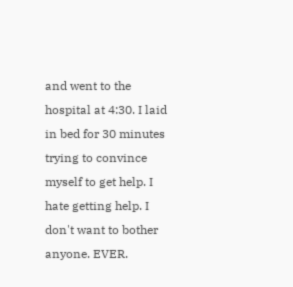and went to the hospital at 4:30. I laid in bed for 30 minutes trying to convince myself to get help. I hate getting help. I don't want to bother anyone. EVER.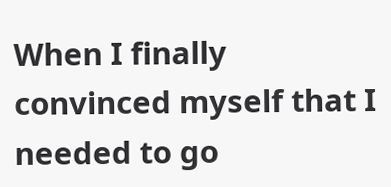When I finally convinced myself that I needed to go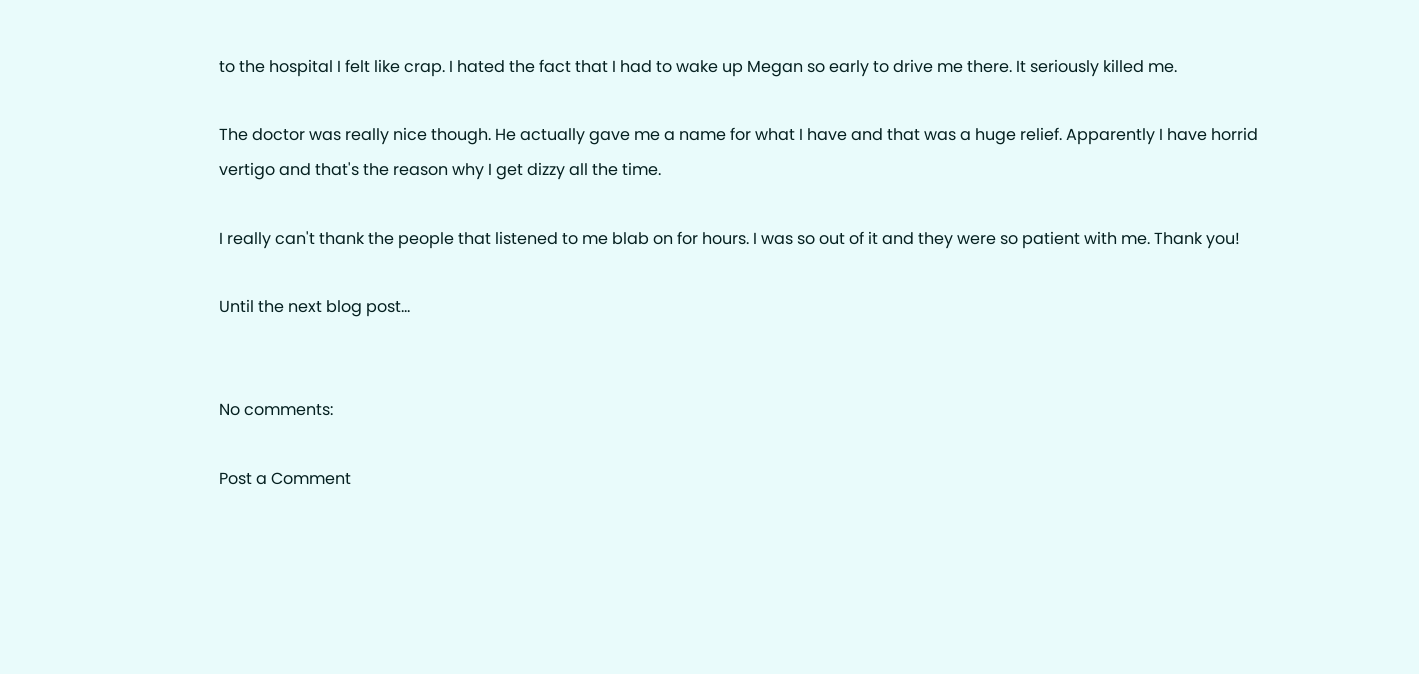to the hospital I felt like crap. I hated the fact that I had to wake up Megan so early to drive me there. It seriously killed me.

The doctor was really nice though. He actually gave me a name for what I have and that was a huge relief. Apparently I have horrid vertigo and that's the reason why I get dizzy all the time.

I really can't thank the people that listened to me blab on for hours. I was so out of it and they were so patient with me. Thank you!

Until the next blog post...


No comments:

Post a Comment